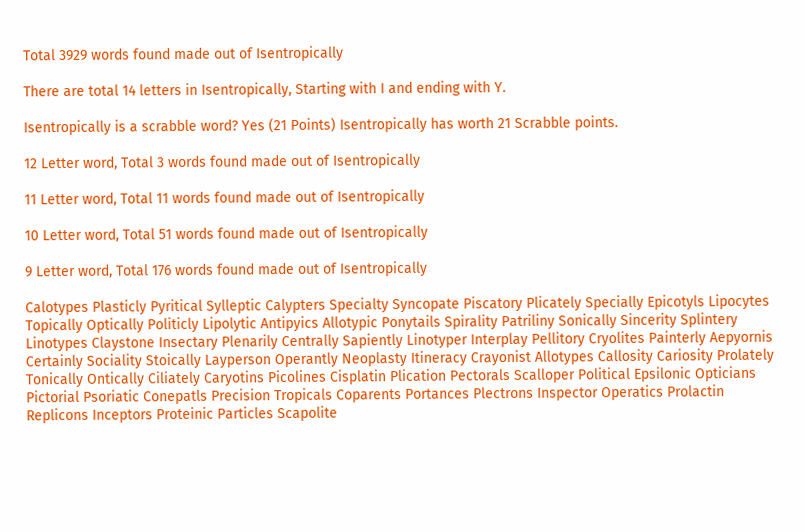Total 3929 words found made out of Isentropically

There are total 14 letters in Isentropically, Starting with I and ending with Y.

Isentropically is a scrabble word? Yes (21 Points) Isentropically has worth 21 Scrabble points.

12 Letter word, Total 3 words found made out of Isentropically

11 Letter word, Total 11 words found made out of Isentropically

10 Letter word, Total 51 words found made out of Isentropically

9 Letter word, Total 176 words found made out of Isentropically

Calotypes Plasticly Pyritical Sylleptic Calypters Specialty Syncopate Piscatory Plicately Specially Epicotyls Lipocytes Topically Optically Politicly Lipolytic Antipyics Allotypic Ponytails Spirality Patriliny Sonically Sincerity Splintery Linotypes Claystone Insectary Plenarily Centrally Sapiently Linotyper Interplay Pellitory Cryolites Painterly Aepyornis Certainly Sociality Stoically Layperson Operantly Neoplasty Itineracy Crayonist Allotypes Callosity Cariosity Prolately Tonically Ontically Ciliately Caryotins Picolines Cisplatin Plication Pectorals Scalloper Political Epsilonic Opticians Pictorial Psoriatic Conepatls Precision Tropicals Coparents Portances Plectrons Inspector Operatics Prolactin Replicons Inceptors Proteinic Particles Scapolite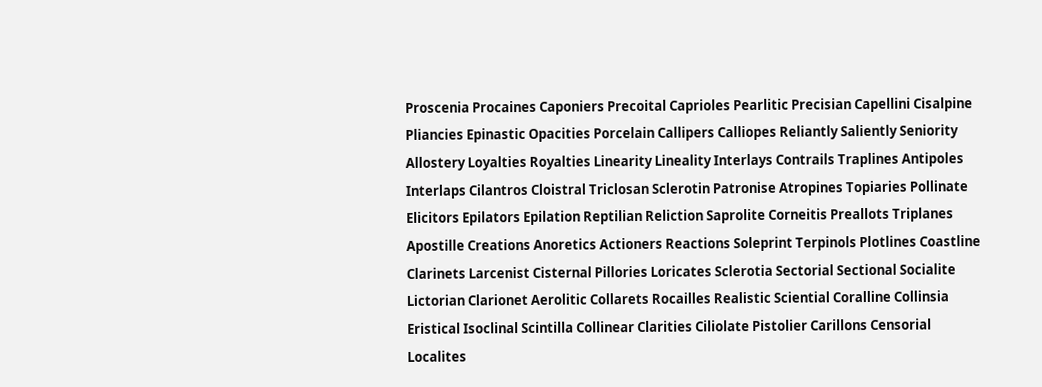Proscenia Procaines Caponiers Precoital Caprioles Pearlitic Precisian Capellini Cisalpine Pliancies Epinastic Opacities Porcelain Callipers Calliopes Reliantly Saliently Seniority Allostery Loyalties Royalties Linearity Lineality Interlays Contrails Traplines Antipoles Interlaps Cilantros Cloistral Triclosan Sclerotin Patronise Atropines Topiaries Pollinate Elicitors Epilators Epilation Reptilian Reliction Saprolite Corneitis Preallots Triplanes Apostille Creations Anoretics Actioners Reactions Soleprint Terpinols Plotlines Coastline Clarinets Larcenist Cisternal Pillories Loricates Sclerotia Sectorial Sectional Socialite Lictorian Clarionet Aerolitic Collarets Rocailles Realistic Sciential Coralline Collinsia Eristical Isoclinal Scintilla Collinear Clarities Ciliolate Pistolier Carillons Censorial Localites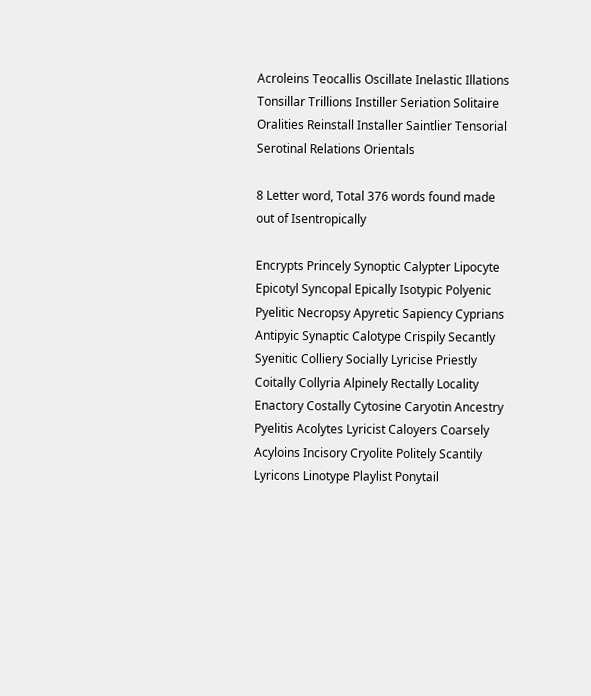Acroleins Teocallis Oscillate Inelastic Illations Tonsillar Trillions Instiller Seriation Solitaire Oralities Reinstall Installer Saintlier Tensorial Serotinal Relations Orientals

8 Letter word, Total 376 words found made out of Isentropically

Encrypts Princely Synoptic Calypter Lipocyte Epicotyl Syncopal Epically Isotypic Polyenic Pyelitic Necropsy Apyretic Sapiency Cyprians Antipyic Synaptic Calotype Crispily Secantly Syenitic Colliery Socially Lyricise Priestly Coitally Collyria Alpinely Rectally Locality Enactory Costally Cytosine Caryotin Ancestry Pyelitis Acolytes Lyricist Caloyers Coarsely Acyloins Incisory Cryolite Politely Scantily Lyricons Linotype Playlist Ponytail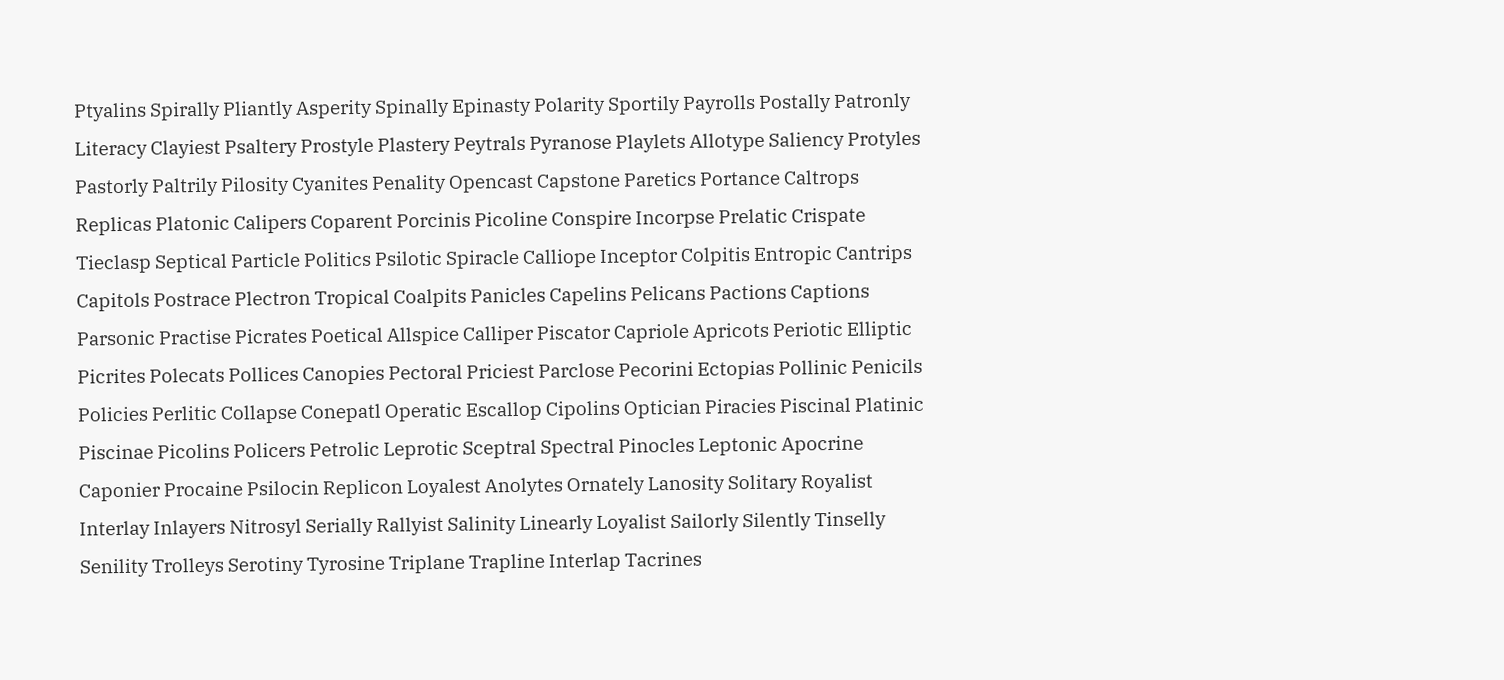Ptyalins Spirally Pliantly Asperity Spinally Epinasty Polarity Sportily Payrolls Postally Patronly Literacy Clayiest Psaltery Prostyle Plastery Peytrals Pyranose Playlets Allotype Saliency Protyles Pastorly Paltrily Pilosity Cyanites Penality Opencast Capstone Paretics Portance Caltrops Replicas Platonic Calipers Coparent Porcinis Picoline Conspire Incorpse Prelatic Crispate Tieclasp Septical Particle Politics Psilotic Spiracle Calliope Inceptor Colpitis Entropic Cantrips Capitols Postrace Plectron Tropical Coalpits Panicles Capelins Pelicans Pactions Captions Parsonic Practise Picrates Poetical Allspice Calliper Piscator Capriole Apricots Periotic Elliptic Picrites Polecats Pollices Canopies Pectoral Priciest Parclose Pecorini Ectopias Pollinic Penicils Policies Perlitic Collapse Conepatl Operatic Escallop Cipolins Optician Piracies Piscinal Platinic Piscinae Picolins Policers Petrolic Leprotic Sceptral Spectral Pinocles Leptonic Apocrine Caponier Procaine Psilocin Replicon Loyalest Anolytes Ornately Lanosity Solitary Royalist Interlay Inlayers Nitrosyl Serially Rallyist Salinity Linearly Loyalist Sailorly Silently Tinselly Senility Trolleys Serotiny Tyrosine Triplane Trapline Interlap Tacrines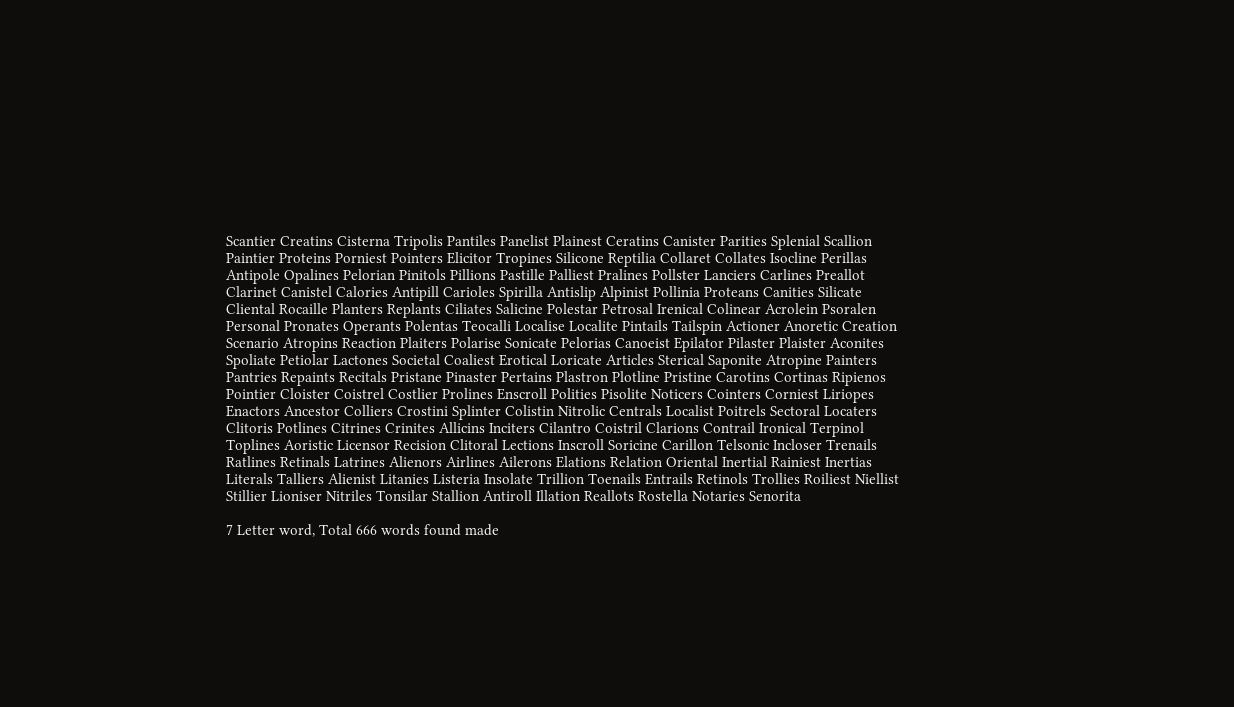Scantier Creatins Cisterna Tripolis Pantiles Panelist Plainest Ceratins Canister Parities Splenial Scallion Paintier Proteins Porniest Pointers Elicitor Tropines Silicone Reptilia Collaret Collates Isocline Perillas Antipole Opalines Pelorian Pinitols Pillions Pastille Palliest Pralines Pollster Lanciers Carlines Preallot Clarinet Canistel Calories Antipill Carioles Spirilla Antislip Alpinist Pollinia Proteans Canities Silicate Cliental Rocaille Planters Replants Ciliates Salicine Polestar Petrosal Irenical Colinear Acrolein Psoralen Personal Pronates Operants Polentas Teocalli Localise Localite Pintails Tailspin Actioner Anoretic Creation Scenario Atropins Reaction Plaiters Polarise Sonicate Pelorias Canoeist Epilator Pilaster Plaister Aconites Spoliate Petiolar Lactones Societal Coaliest Erotical Loricate Articles Sterical Saponite Atropine Painters Pantries Repaints Recitals Pristane Pinaster Pertains Plastron Plotline Pristine Carotins Cortinas Ripienos Pointier Cloister Coistrel Costlier Prolines Enscroll Polities Pisolite Noticers Cointers Corniest Liriopes Enactors Ancestor Colliers Crostini Splinter Colistin Nitrolic Centrals Localist Poitrels Sectoral Locaters Clitoris Potlines Citrines Crinites Allicins Inciters Cilantro Coistril Clarions Contrail Ironical Terpinol Toplines Aoristic Licensor Recision Clitoral Lections Inscroll Soricine Carillon Telsonic Incloser Trenails Ratlines Retinals Latrines Alienors Airlines Ailerons Elations Relation Oriental Inertial Rainiest Inertias Literals Talliers Alienist Litanies Listeria Insolate Trillion Toenails Entrails Retinols Trollies Roiliest Niellist Stillier Lioniser Nitriles Tonsilar Stallion Antiroll Illation Reallots Rostella Notaries Senorita

7 Letter word, Total 666 words found made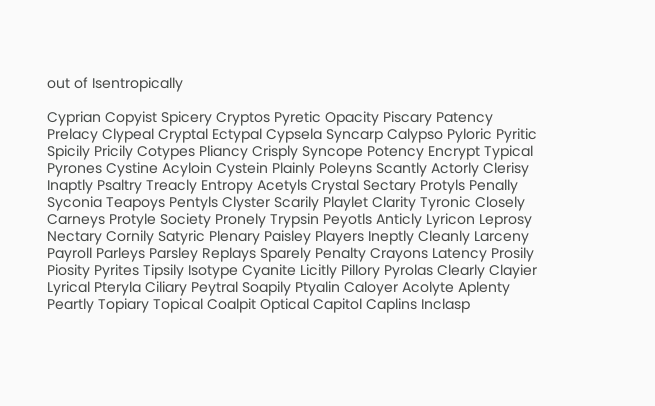out of Isentropically

Cyprian Copyist Spicery Cryptos Pyretic Opacity Piscary Patency Prelacy Clypeal Cryptal Ectypal Cypsela Syncarp Calypso Pyloric Pyritic Spicily Pricily Cotypes Pliancy Crisply Syncope Potency Encrypt Typical Pyrones Cystine Acyloin Cystein Plainly Poleyns Scantly Actorly Clerisy Inaptly Psaltry Treacly Entropy Acetyls Crystal Sectary Protyls Penally Syconia Teapoys Pentyls Clyster Scarily Playlet Clarity Tyronic Closely Carneys Protyle Society Pronely Trypsin Peyotls Anticly Lyricon Leprosy Nectary Cornily Satyric Plenary Paisley Players Ineptly Cleanly Larceny Payroll Parleys Parsley Replays Sparely Penalty Crayons Latency Prosily Piosity Pyrites Tipsily Isotype Cyanite Licitly Pillory Pyrolas Clearly Clayier Lyrical Pteryla Ciliary Peytral Soapily Ptyalin Caloyer Acolyte Aplenty Peartly Topiary Topical Coalpit Optical Capitol Caplins Inclasp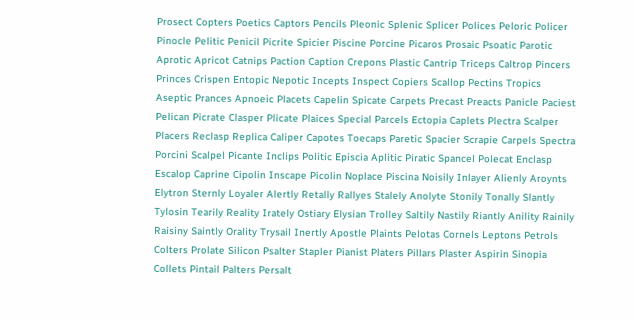Prosect Copters Poetics Captors Pencils Pleonic Splenic Splicer Polices Peloric Policer Pinocle Pelitic Penicil Picrite Spicier Piscine Porcine Picaros Prosaic Psoatic Parotic Aprotic Apricot Catnips Paction Caption Crepons Plastic Cantrip Triceps Caltrop Pincers Princes Crispen Entopic Nepotic Incepts Inspect Copiers Scallop Pectins Tropics Aseptic Prances Apnoeic Placets Capelin Spicate Carpets Precast Preacts Panicle Paciest Pelican Picrate Clasper Plicate Plaices Special Parcels Ectopia Caplets Plectra Scalper Placers Reclasp Replica Caliper Capotes Toecaps Paretic Spacier Scrapie Carpels Spectra Porcini Scalpel Picante Inclips Politic Episcia Aplitic Piratic Spancel Polecat Enclasp Escalop Caprine Cipolin Inscape Picolin Noplace Piscina Noisily Inlayer Alienly Aroynts Elytron Sternly Loyaler Alertly Retally Rallyes Stalely Anolyte Stonily Tonally Slantly Tylosin Tearily Reality Irately Ostiary Elysian Trolley Saltily Nastily Riantly Anility Rainily Raisiny Saintly Orality Trysail Inertly Apostle Plaints Pelotas Cornels Leptons Petrols Colters Prolate Silicon Psalter Stapler Pianist Platers Pillars Plaster Aspirin Sinopia Collets Pintail Palters Persalt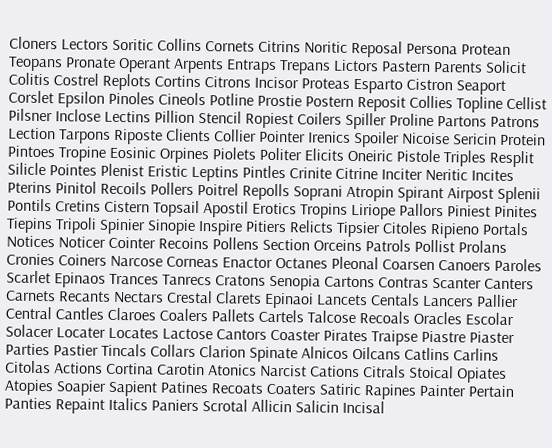Cloners Lectors Soritic Collins Cornets Citrins Noritic Reposal Persona Protean Teopans Pronate Operant Arpents Entraps Trepans Lictors Pastern Parents Solicit Colitis Costrel Replots Cortins Citrons Incisor Proteas Esparto Cistron Seaport Corslet Epsilon Pinoles Cineols Potline Prostie Postern Reposit Collies Topline Cellist Pilsner Inclose Lectins Pillion Stencil Ropiest Coilers Spiller Proline Partons Patrons Lection Tarpons Riposte Clients Collier Pointer Irenics Spoiler Nicoise Sericin Protein Pintoes Tropine Eosinic Orpines Piolets Politer Elicits Oneiric Pistole Triples Resplit Silicle Pointes Plenist Eristic Leptins Pintles Crinite Citrine Inciter Neritic Incites Pterins Pinitol Recoils Pollers Poitrel Repolls Soprani Atropin Spirant Airpost Splenii Pontils Cretins Cistern Topsail Apostil Erotics Tropins Liriope Pallors Piniest Pinites Tiepins Tripoli Spinier Sinopie Inspire Pitiers Relicts Tipsier Citoles Ripieno Portals Notices Noticer Cointer Recoins Pollens Section Orceins Patrols Pollist Prolans Cronies Coiners Narcose Corneas Enactor Octanes Pleonal Coarsen Canoers Paroles Scarlet Epinaos Trances Tanrecs Cratons Senopia Cartons Contras Scanter Canters Carnets Recants Nectars Crestal Clarets Epinaoi Lancets Centals Lancers Pallier Central Cantles Claroes Coalers Pallets Cartels Talcose Recoals Oracles Escolar Solacer Locater Locates Lactose Cantors Coaster Pirates Traipse Piastre Piaster Parties Pastier Tincals Collars Clarion Spinate Alnicos Oilcans Catlins Carlins Citolas Actions Cortina Carotin Atonics Narcist Cations Citrals Stoical Opiates Atopies Soapier Sapient Patines Recoats Coaters Satiric Rapines Painter Pertain Panties Repaint Italics Paniers Scrotal Allicin Salicin Incisal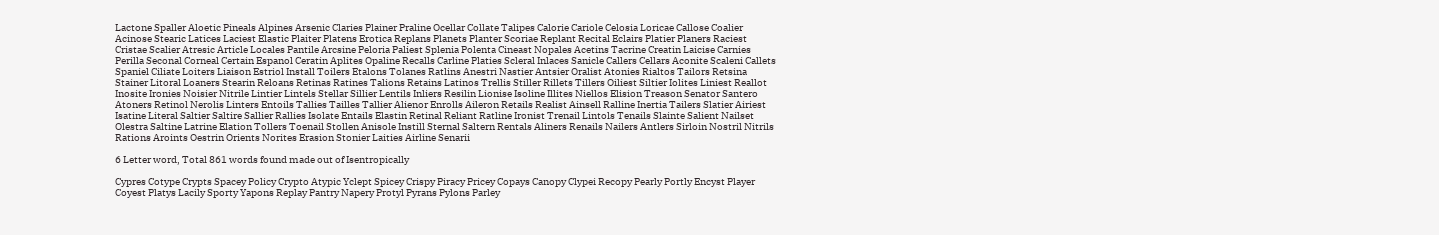Lactone Spaller Aloetic Pineals Alpines Arsenic Claries Plainer Praline Ocellar Collate Talipes Calorie Cariole Celosia Loricae Callose Coalier Acinose Stearic Latices Laciest Elastic Plaiter Platens Erotica Replans Planets Planter Scoriae Replant Recital Eclairs Platier Planers Raciest Cristae Scalier Atresic Article Locales Pantile Arcsine Peloria Paliest Splenia Polenta Cineast Nopales Acetins Tacrine Creatin Laicise Carnies Perilla Seconal Corneal Certain Espanol Ceratin Aplites Opaline Recalls Carline Platies Scleral Inlaces Sanicle Callers Cellars Aconite Scaleni Callets Spaniel Ciliate Loiters Liaison Estriol Install Toilers Etalons Tolanes Ratlins Anestri Nastier Antsier Oralist Atonies Rialtos Tailors Retsina Stainer Litoral Loaners Stearin Reloans Retinas Ratines Talions Retains Latinos Trellis Stiller Rillets Tillers Oiliest Siltier Iolites Liniest Reallot Inosite Ironies Noisier Nitrile Lintier Lintels Stellar Sillier Lentils Inliers Resilin Lionise Isoline Illites Niellos Elision Treason Senator Santero Atoners Retinol Nerolis Linters Entoils Tallies Tailles Tallier Alienor Enrolls Aileron Retails Realist Ainsell Ralline Inertia Tailers Slatier Airiest Isatine Literal Saltier Saltire Sallier Rallies Isolate Entails Elastin Retinal Reliant Ratline Ironist Trenail Lintols Tenails Slainte Salient Nailset Olestra Saltine Latrine Elation Tollers Toenail Stollen Anisole Instill Sternal Saltern Rentals Aliners Renails Nailers Antlers Sirloin Nostril Nitrils Rations Aroints Oestrin Orients Norites Erasion Stonier Laities Airline Senarii

6 Letter word, Total 861 words found made out of Isentropically

Cypres Cotype Crypts Spacey Policy Crypto Atypic Yclept Spicey Crispy Piracy Pricey Copays Canopy Clypei Recopy Pearly Portly Encyst Player Coyest Platys Lacily Sporty Yapons Replay Pantry Napery Protyl Pyrans Pylons Parley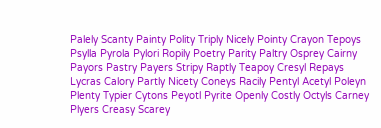Palely Scanty Painty Polity Triply Nicely Pointy Crayon Tepoys Psylla Pyrola Pylori Ropily Poetry Parity Paltry Osprey Cairny Payors Pastry Payers Stripy Raptly Teapoy Cresyl Repays Lycras Calory Partly Nicety Coneys Racily Pentyl Acetyl Poleyn Plenty Typier Cytons Peyotl Pyrite Openly Costly Octyls Carney Plyers Creasy Scarey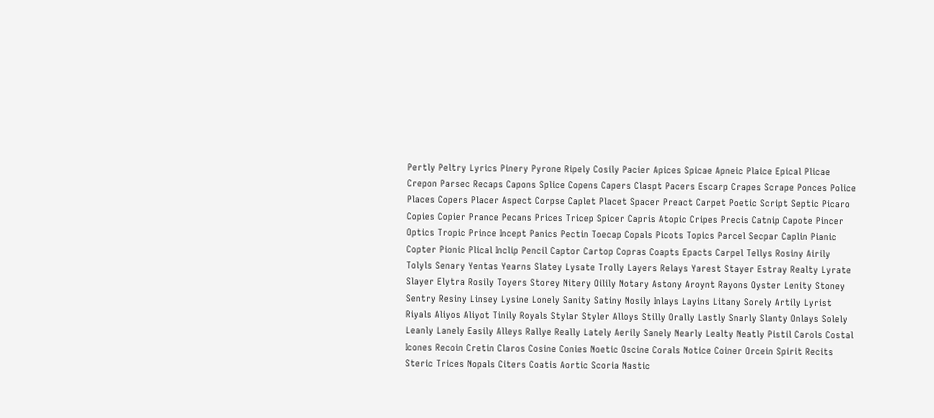Pertly Peltry Lyrics Pinery Pyrone Ripely Cosily Pacier Apices Spicae Apneic Plaice Epical Plicae Crepon Parsec Recaps Capons Splice Copens Capers Claspt Pacers Escarp Crapes Scrape Ponces Police Places Copers Placer Aspect Corpse Caplet Placet Spacer Preact Carpet Poetic Script Septic Picaro Copies Copier Prance Pecans Prices Tricep Spicer Capris Atopic Cripes Precis Catnip Capote Pincer Optics Tropic Prince Incept Panics Pectin Toecap Copals Picots Topics Parcel Secpar Caplin Pianic Copter Pionic Plical Inclip Pencil Captor Cartop Copras Coapts Epacts Carpel Tellys Rosiny Airily Tolyls Senary Yentas Yearns Slatey Lysate Trolly Layers Relays Yarest Stayer Estray Realty Lyrate Slayer Elytra Rosily Toyers Storey Nitery Oilily Notary Astony Aroynt Rayons Oyster Lenity Stoney Sentry Resiny Linsey Lysine Lonely Sanity Satiny Nosily Inlays Layins Litany Sorely Artily Lyrist Riyals Aliyos Aliyot Tinily Royals Stylar Styler Alloys Stilly Orally Lastly Snarly Slanty Onlays Solely Leanly Lanely Easily Alleys Rallye Really Lately Aerily Sanely Nearly Lealty Neatly Pistil Carols Costal Icones Recoin Cretin Claros Cosine Conies Noetic Oscine Corals Notice Coiner Orcein Spirit Recits Steric Trices Nopals Citers Coatis Aortic Scoria Nastic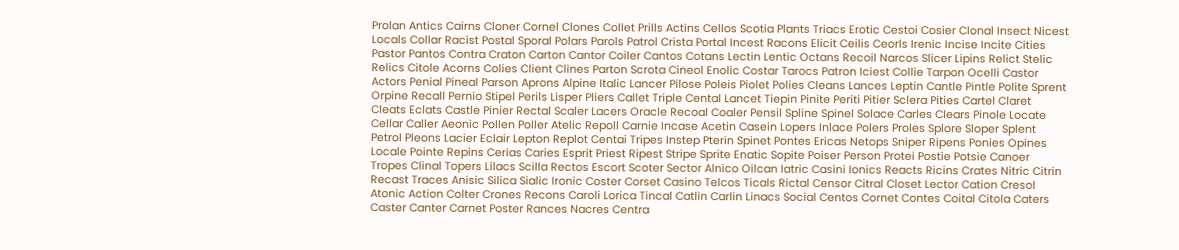Prolan Antics Cairns Cloner Cornel Clones Collet Prills Actins Cellos Scotia Plants Triacs Erotic Cestoi Cosier Clonal Insect Nicest Locals Collar Racist Postal Sporal Polars Parols Patrol Crista Portal Incest Racons Elicit Ceilis Ceorls Irenic Incise Incite Cities Pastor Pantos Contra Craton Carton Cantor Coiler Cantos Cotans Lectin Lentic Octans Recoil Narcos Slicer Lipins Relict Stelic Relics Citole Acorns Colies Client Clines Parton Scrota Cineol Enolic Costar Tarocs Patron Iciest Collie Tarpon Ocelli Castor Actors Penial Pineal Parson Aprons Alpine Italic Lancer Pilose Poleis Piolet Polies Cleans Lances Leptin Cantle Pintle Polite Sprent Orpine Recall Pernio Stipel Perils Lisper Pliers Callet Triple Cental Lancet Tiepin Pinite Periti Pitier Sclera Pities Cartel Claret Cleats Eclats Castle Pinier Rectal Scaler Lacers Oracle Recoal Coaler Pensil Spline Spinel Solace Carles Clears Pinole Locate Cellar Caller Aeonic Pollen Poller Atelic Repoll Carnie Incase Acetin Casein Lopers Inlace Polers Proles Splore Sloper Splent Petrol Pleons Lacier Eclair Lepton Replot Centai Tripes Instep Pterin Spinet Pontes Ericas Netops Sniper Ripens Ponies Opines Locale Pointe Repins Cerias Caries Esprit Priest Ripest Stripe Sprite Enatic Sopite Poiser Person Protei Postie Potsie Canoer Tropes Clinal Topers Lilacs Scilla Rectos Escort Scoter Sector Alnico Oilcan Iatric Casini Ionics Reacts Ricins Crates Nitric Citrin Recast Traces Anisic Silica Sialic Ironic Coster Corset Casino Telcos Ticals Rictal Censor Citral Closet Lector Cation Cresol Atonic Action Colter Crones Recons Caroli Lorica Tincal Catlin Carlin Linacs Social Centos Cornet Contes Coital Citola Caters Caster Canter Carnet Poster Rances Nacres Centra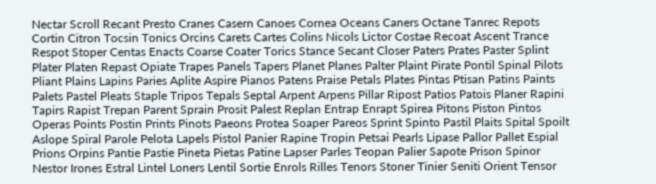Nectar Scroll Recant Presto Cranes Casern Canoes Cornea Oceans Caners Octane Tanrec Repots Cortin Citron Tocsin Tonics Orcins Carets Cartes Colins Nicols Lictor Costae Recoat Ascent Trance Respot Stoper Centas Enacts Coarse Coater Torics Stance Secant Closer Paters Prates Paster Splint Plater Platen Repast Opiate Trapes Panels Tapers Planet Planes Palter Plaint Pirate Pontil Spinal Pilots Pliant Plains Lapins Paries Aplite Aspire Pianos Patens Praise Petals Plates Pintas Ptisan Patins Paints Palets Pastel Pleats Staple Tripos Tepals Septal Arpent Arpens Pillar Ripost Patios Patois Planer Rapini Tapirs Rapist Trepan Parent Sprain Prosit Palest Replan Entrap Enrapt Spirea Pitons Piston Pintos Operas Points Postin Prints Pinots Paeons Protea Soaper Pareos Sprint Spinto Pastil Plaits Spital Spoilt Aslope Spiral Parole Pelota Lapels Pistol Panier Rapine Tropin Petsai Pearls Lipase Pallor Pallet Espial Prions Orpins Pantie Pastie Pineta Pietas Patine Lapser Parles Teopan Palier Sapote Prison Spinor Nestor Irones Estral Lintel Loners Lentil Sortie Enrols Rilles Tenors Stoner Tinier Seniti Orient Tensor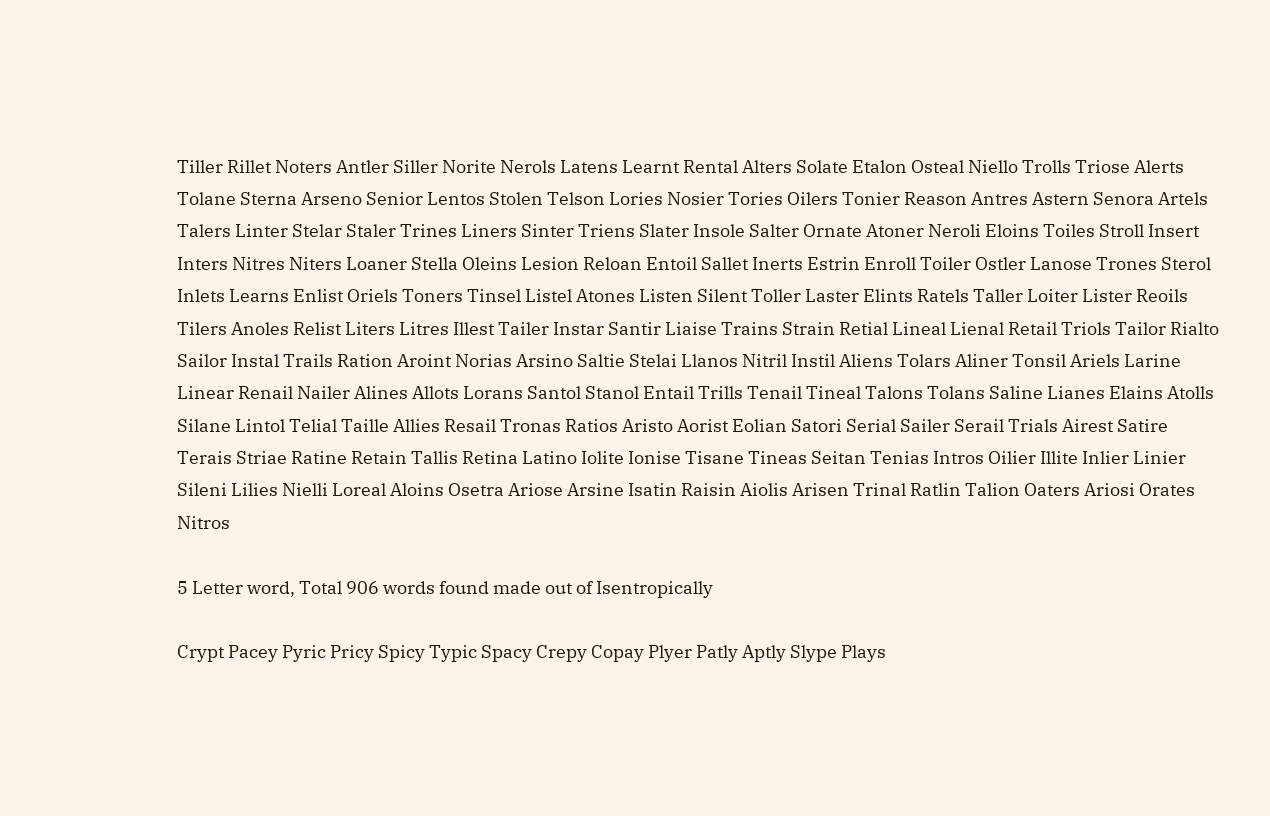Tiller Rillet Noters Antler Siller Norite Nerols Latens Learnt Rental Alters Solate Etalon Osteal Niello Trolls Triose Alerts Tolane Sterna Arseno Senior Lentos Stolen Telson Lories Nosier Tories Oilers Tonier Reason Antres Astern Senora Artels Talers Linter Stelar Staler Trines Liners Sinter Triens Slater Insole Salter Ornate Atoner Neroli Eloins Toiles Stroll Insert Inters Nitres Niters Loaner Stella Oleins Lesion Reloan Entoil Sallet Inerts Estrin Enroll Toiler Ostler Lanose Trones Sterol Inlets Learns Enlist Oriels Toners Tinsel Listel Atones Listen Silent Toller Laster Elints Ratels Taller Loiter Lister Reoils Tilers Anoles Relist Liters Litres Illest Tailer Instar Santir Liaise Trains Strain Retial Lineal Lienal Retail Triols Tailor Rialto Sailor Instal Trails Ration Aroint Norias Arsino Saltie Stelai Llanos Nitril Instil Aliens Tolars Aliner Tonsil Ariels Larine Linear Renail Nailer Alines Allots Lorans Santol Stanol Entail Trills Tenail Tineal Talons Tolans Saline Lianes Elains Atolls Silane Lintol Telial Taille Allies Resail Tronas Ratios Aristo Aorist Eolian Satori Serial Sailer Serail Trials Airest Satire Terais Striae Ratine Retain Tallis Retina Latino Iolite Ionise Tisane Tineas Seitan Tenias Intros Oilier Illite Inlier Linier Sileni Lilies Nielli Loreal Aloins Osetra Ariose Arsine Isatin Raisin Aiolis Arisen Trinal Ratlin Talion Oaters Ariosi Orates Nitros

5 Letter word, Total 906 words found made out of Isentropically

Crypt Pacey Pyric Pricy Spicy Typic Spacy Crepy Copay Plyer Patly Aptly Slype Plays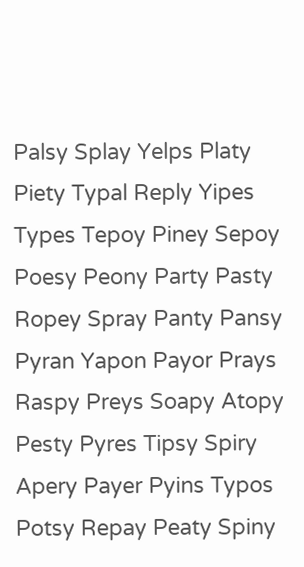Palsy Splay Yelps Platy Piety Typal Reply Yipes Types Tepoy Piney Sepoy Poesy Peony Party Pasty Ropey Spray Panty Pansy Pyran Yapon Payor Prays Raspy Preys Soapy Atopy Pesty Pyres Tipsy Spiry Apery Payer Pyins Typos Potsy Repay Peaty Spiny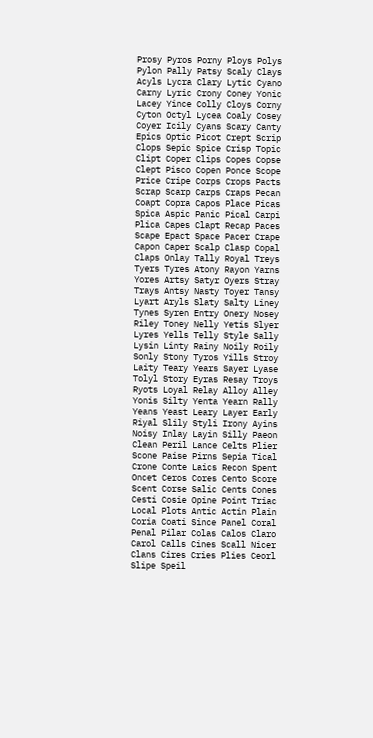Prosy Pyros Porny Ploys Polys Pylon Pally Patsy Scaly Clays Acyls Lycra Clary Lytic Cyano Carny Lyric Crony Coney Yonic Lacey Yince Colly Cloys Corny Cyton Octyl Lycea Coaly Cosey Coyer Icily Cyans Scary Canty Epics Optic Picot Crept Scrip Clops Sepic Spice Crisp Topic Clipt Coper Clips Copes Copse Clept Pisco Copen Ponce Scope Price Cripe Corps Crops Pacts Scrap Scarp Carps Craps Pecan Coapt Copra Capos Place Picas Spica Aspic Panic Pical Carpi Plica Capes Clapt Recap Paces Scape Epact Space Pacer Crape Capon Caper Scalp Clasp Copal Claps Onlay Tally Royal Treys Tyers Tyres Atony Rayon Yarns Yores Artsy Satyr Oyers Stray Trays Antsy Nasty Toyer Tansy Lyart Aryls Slaty Salty Liney Tynes Syren Entry Onery Nosey Riley Toney Nelly Yetis Slyer Lyres Yells Telly Style Sally Lysin Linty Rainy Noily Roily Sonly Stony Tyros Yills Stroy Laity Teary Years Sayer Lyase Tolyl Story Eyras Resay Troys Ryots Loyal Relay Alloy Alley Yonis Silty Yenta Yearn Rally Yeans Yeast Leary Layer Early Riyal Slily Styli Irony Ayins Noisy Inlay Layin Silly Paeon Clean Peril Lance Celts Plier Scone Paise Pirns Sepia Tical Crone Conte Laics Recon Spent Oncet Ceros Cores Cento Score Scent Corse Salic Cents Cones Cesti Cosie Opine Point Triac Local Plots Antic Actin Plain Coria Coati Since Panel Coral Penal Pilar Colas Calos Claro Carol Calls Cines Scall Nicer Clans Cires Cries Plies Ceorl Slipe Speil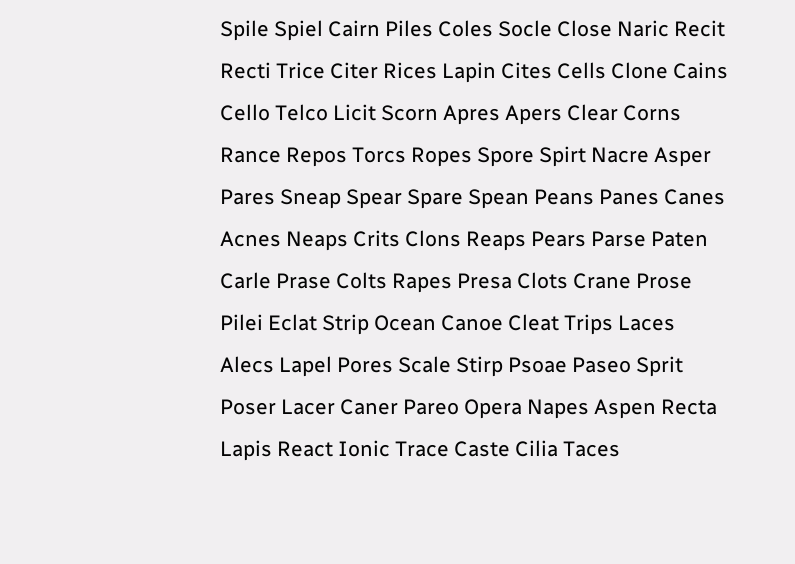Spile Spiel Cairn Piles Coles Socle Close Naric Recit Recti Trice Citer Rices Lapin Cites Cells Clone Cains Cello Telco Licit Scorn Apres Apers Clear Corns Rance Repos Torcs Ropes Spore Spirt Nacre Asper Pares Sneap Spear Spare Spean Peans Panes Canes Acnes Neaps Crits Clons Reaps Pears Parse Paten Carle Prase Colts Rapes Presa Clots Crane Prose Pilei Eclat Strip Ocean Canoe Cleat Trips Laces Alecs Lapel Pores Scale Stirp Psoae Paseo Sprit Poser Lacer Caner Pareo Opera Napes Aspen Recta Lapis React Ionic Trace Caste Cilia Taces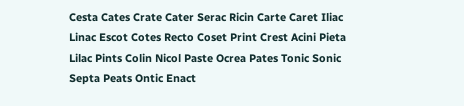Cesta Cates Crate Cater Serac Ricin Carte Caret Iliac Linac Escot Cotes Recto Coset Print Crest Acini Pieta Lilac Pints Colin Nicol Paste Ocrea Pates Tonic Sonic Septa Peats Ontic Enact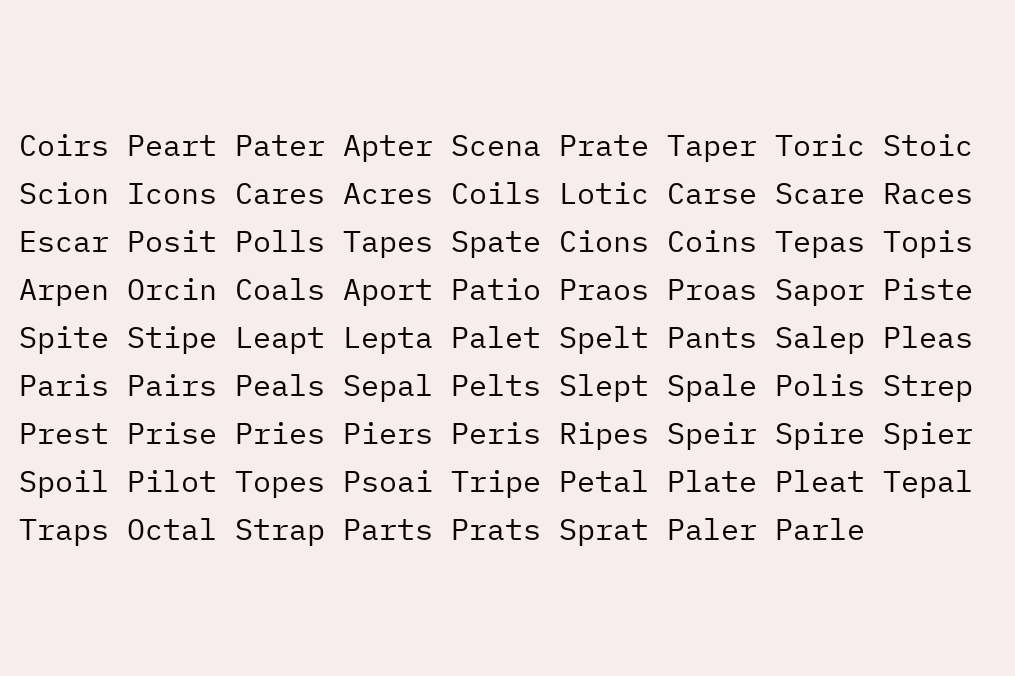Coirs Peart Pater Apter Scena Prate Taper Toric Stoic Scion Icons Cares Acres Coils Lotic Carse Scare Races Escar Posit Polls Tapes Spate Cions Coins Tepas Topis Arpen Orcin Coals Aport Patio Praos Proas Sapor Piste Spite Stipe Leapt Lepta Palet Spelt Pants Salep Pleas Paris Pairs Peals Sepal Pelts Slept Spale Polis Strep Prest Prise Pries Piers Peris Ripes Speir Spire Spier Spoil Pilot Topes Psoai Tripe Petal Plate Pleat Tepal Traps Octal Strap Parts Prats Sprat Paler Parle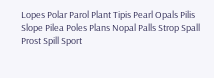Lopes Polar Parol Plant Tipis Pearl Opals Pilis Slope Pilea Poles Plans Nopal Palls Strop Spall Prost Spill Sport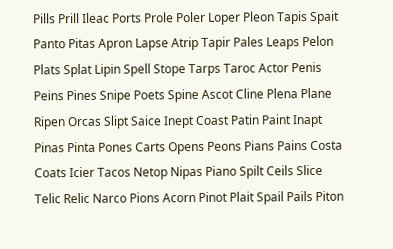Pills Prill Ileac Ports Prole Poler Loper Pleon Tapis Spait Panto Pitas Apron Lapse Atrip Tapir Pales Leaps Pelon Plats Splat Lipin Spell Stope Tarps Taroc Actor Penis Peins Pines Snipe Poets Spine Ascot Cline Plena Plane Ripen Orcas Slipt Saice Inept Coast Patin Paint Inapt Pinas Pinta Pones Carts Opens Peons Pians Pains Costa Coats Icier Tacos Netop Nipas Piano Spilt Ceils Slice Telic Relic Narco Pions Acorn Pinot Plait Spail Pails Piton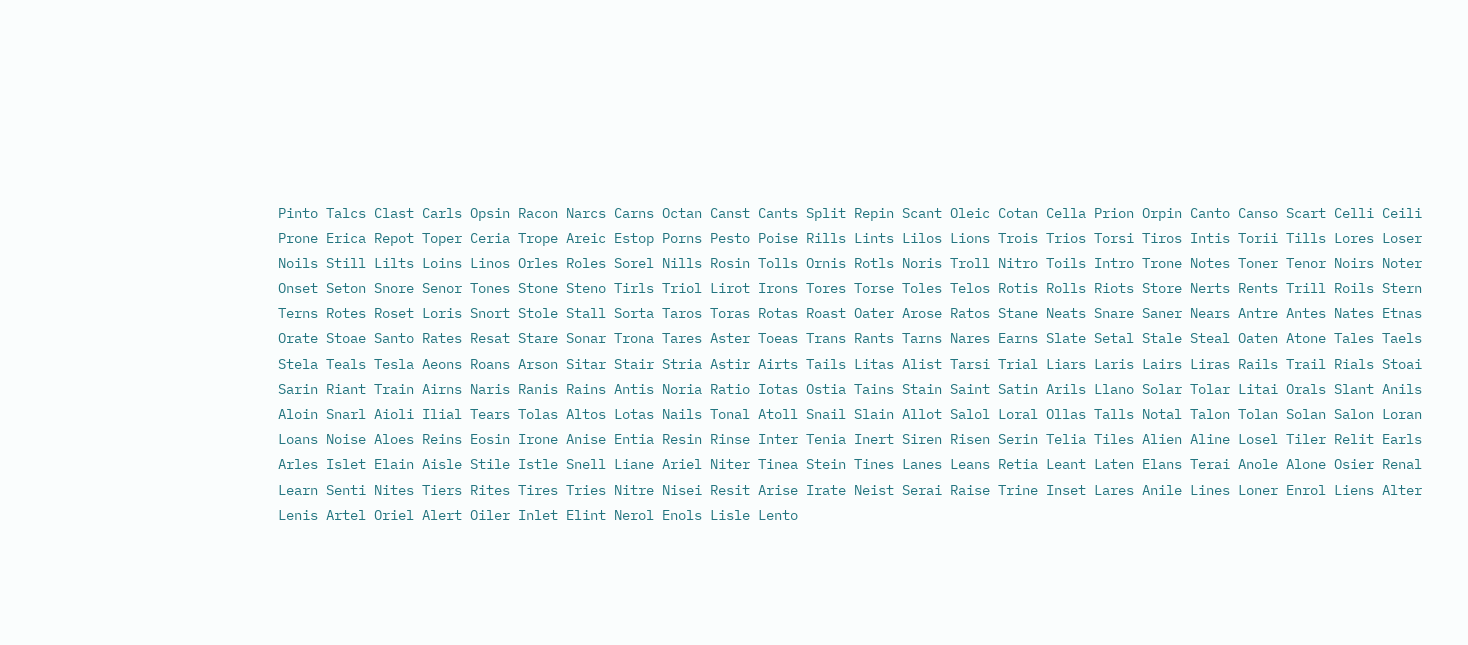Pinto Talcs Clast Carls Opsin Racon Narcs Carns Octan Canst Cants Split Repin Scant Oleic Cotan Cella Prion Orpin Canto Canso Scart Celli Ceili Prone Erica Repot Toper Ceria Trope Areic Estop Porns Pesto Poise Rills Lints Lilos Lions Trois Trios Torsi Tiros Intis Torii Tills Lores Loser Noils Still Lilts Loins Linos Orles Roles Sorel Nills Rosin Tolls Ornis Rotls Noris Troll Nitro Toils Intro Trone Notes Toner Tenor Noirs Noter Onset Seton Snore Senor Tones Stone Steno Tirls Triol Lirot Irons Tores Torse Toles Telos Rotis Rolls Riots Store Nerts Rents Trill Roils Stern Terns Rotes Roset Loris Snort Stole Stall Sorta Taros Toras Rotas Roast Oater Arose Ratos Stane Neats Snare Saner Nears Antre Antes Nates Etnas Orate Stoae Santo Rates Resat Stare Sonar Trona Tares Aster Toeas Trans Rants Tarns Nares Earns Slate Setal Stale Steal Oaten Atone Tales Taels Stela Teals Tesla Aeons Roans Arson Sitar Stair Stria Astir Airts Tails Litas Alist Tarsi Trial Liars Laris Lairs Liras Rails Trail Rials Stoai Sarin Riant Train Airns Naris Ranis Rains Antis Noria Ratio Iotas Ostia Tains Stain Saint Satin Arils Llano Solar Tolar Litai Orals Slant Anils Aloin Snarl Aioli Ilial Tears Tolas Altos Lotas Nails Tonal Atoll Snail Slain Allot Salol Loral Ollas Talls Notal Talon Tolan Solan Salon Loran Loans Noise Aloes Reins Eosin Irone Anise Entia Resin Rinse Inter Tenia Inert Siren Risen Serin Telia Tiles Alien Aline Losel Tiler Relit Earls Arles Islet Elain Aisle Stile Istle Snell Liane Ariel Niter Tinea Stein Tines Lanes Leans Retia Leant Laten Elans Terai Anole Alone Osier Renal Learn Senti Nites Tiers Rites Tires Tries Nitre Nisei Resit Arise Irate Neist Serai Raise Trine Inset Lares Anile Lines Loner Enrol Liens Alter Lenis Artel Oriel Alert Oiler Inlet Elint Nerol Enols Lisle Lento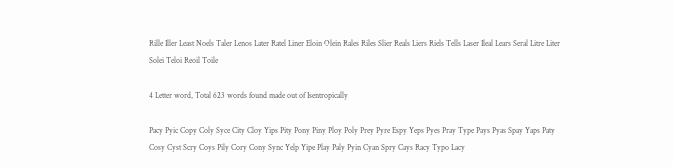Rille Iller Least Noels Taler Lenos Later Ratel Liner Eloin Olein Rales Riles Slier Reals Liers Riels Tells Laser Ileal Lears Seral Litre Liter Solei Teloi Reoil Toile

4 Letter word, Total 623 words found made out of Isentropically

Pacy Pyic Copy Coly Syce City Cloy Yips Pity Pony Piny Ploy Poly Prey Pyre Espy Yeps Pyes Pray Type Pays Pyas Spay Yaps Paty Cosy Cyst Scry Coys Pily Cory Cony Sync Yelp Yipe Play Paly Pyin Cyan Spry Cays Racy Typo Lacy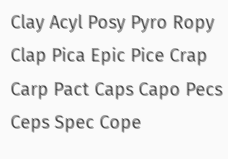Clay Acyl Posy Pyro Ropy Clap Pica Epic Pice Crap Carp Pact Caps Capo Pecs Ceps Spec Cope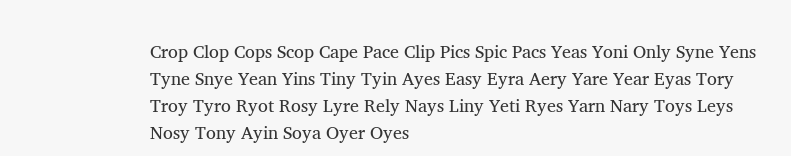Crop Clop Cops Scop Cape Pace Clip Pics Spic Pacs Yeas Yoni Only Syne Yens Tyne Snye Yean Yins Tiny Tyin Ayes Easy Eyra Aery Yare Year Eyas Tory Troy Tyro Ryot Rosy Lyre Rely Nays Liny Yeti Ryes Yarn Nary Toys Leys Nosy Tony Ayin Soya Oyer Oyes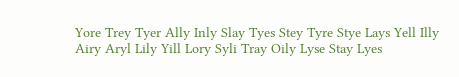Yore Trey Tyer Ally Inly Slay Tyes Stey Tyre Stye Lays Yell Illy Airy Aryl Lily Yill Lory Syli Tray Oily Lyse Stay Lyes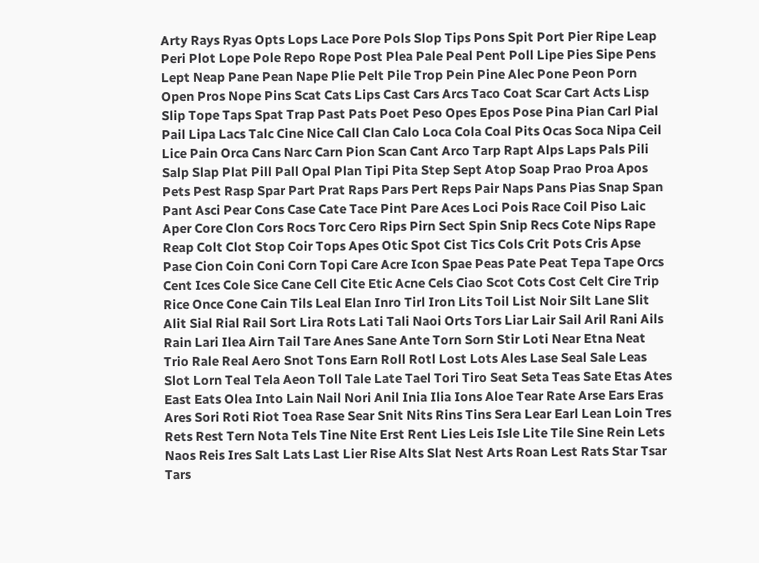Arty Rays Ryas Opts Lops Lace Pore Pols Slop Tips Pons Spit Port Pier Ripe Leap Peri Plot Lope Pole Repo Rope Post Plea Pale Peal Pent Poll Lipe Pies Sipe Pens Lept Neap Pane Pean Nape Plie Pelt Pile Trop Pein Pine Alec Pone Peon Porn Open Pros Nope Pins Scat Cats Lips Cast Cars Arcs Taco Coat Scar Cart Acts Lisp Slip Tope Taps Spat Trap Past Pats Poet Peso Opes Epos Pose Pina Pian Carl Pial Pail Lipa Lacs Talc Cine Nice Call Clan Calo Loca Cola Coal Pits Ocas Soca Nipa Ceil Lice Pain Orca Cans Narc Carn Pion Scan Cant Arco Tarp Rapt Alps Laps Pals Pili Salp Slap Plat Pill Pall Opal Plan Tipi Pita Step Sept Atop Soap Prao Proa Apos Pets Pest Rasp Spar Part Prat Raps Pars Pert Reps Pair Naps Pans Pias Snap Span Pant Asci Pear Cons Case Cate Tace Pint Pare Aces Loci Pois Race Coil Piso Laic Aper Core Clon Cors Rocs Torc Cero Rips Pirn Sect Spin Snip Recs Cote Nips Rape Reap Colt Clot Stop Coir Tops Apes Otic Spot Cist Tics Cols Crit Pots Cris Apse Pase Cion Coin Coni Corn Topi Care Acre Icon Spae Peas Pate Peat Tepa Tape Orcs Cent Ices Cole Sice Cane Cell Cite Etic Acne Cels Ciao Scot Cots Cost Celt Cire Trip Rice Once Cone Cain Tils Leal Elan Inro Tirl Iron Lits Toil List Noir Silt Lane Slit Alit Sial Rial Rail Sort Lira Rots Lati Tali Naoi Orts Tors Liar Lair Sail Aril Rani Ails Rain Lari Ilea Airn Tail Tare Anes Sane Ante Torn Sorn Stir Loti Near Etna Neat Trio Rale Real Aero Snot Tons Earn Roll Rotl Lost Lots Ales Lase Seal Sale Leas Slot Lorn Teal Tela Aeon Toll Tale Late Tael Tori Tiro Seat Seta Teas Sate Etas Ates East Eats Olea Into Lain Nail Nori Anil Inia Ilia Ions Aloe Tear Rate Arse Ears Eras Ares Sori Roti Riot Toea Rase Sear Snit Nits Rins Tins Sera Lear Earl Lean Loin Tres Rets Rest Tern Nota Tels Tine Nite Erst Rent Lies Leis Isle Lite Tile Sine Rein Lets Naos Reis Ires Salt Lats Last Lier Rise Alts Slat Nest Arts Roan Lest Rats Star Tsar Tars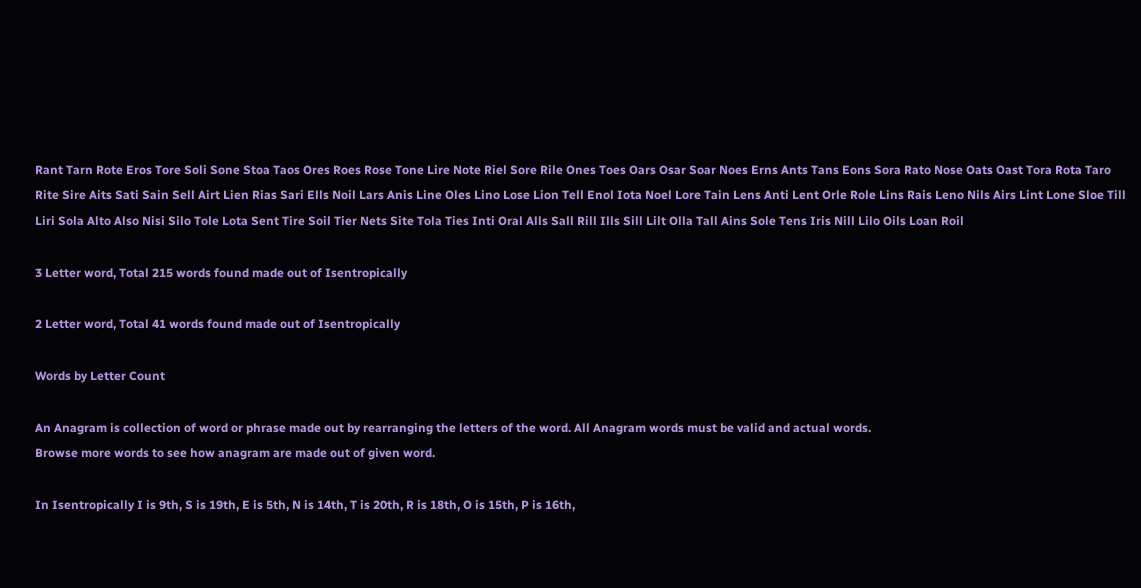Rant Tarn Rote Eros Tore Soli Sone Stoa Taos Ores Roes Rose Tone Lire Note Riel Sore Rile Ones Toes Oars Osar Soar Noes Erns Ants Tans Eons Sora Rato Nose Oats Oast Tora Rota Taro Rite Sire Aits Sati Sain Sell Airt Lien Rias Sari Ells Noil Lars Anis Line Oles Lino Lose Lion Tell Enol Iota Noel Lore Tain Lens Anti Lent Orle Role Lins Rais Leno Nils Airs Lint Lone Sloe Till Liri Sola Alto Also Nisi Silo Tole Lota Sent Tire Soil Tier Nets Site Tola Ties Inti Oral Alls Sall Rill Ills Sill Lilt Olla Tall Ains Sole Tens Iris Nill Lilo Oils Loan Roil

3 Letter word, Total 215 words found made out of Isentropically

2 Letter word, Total 41 words found made out of Isentropically

Words by Letter Count

An Anagram is collection of word or phrase made out by rearranging the letters of the word. All Anagram words must be valid and actual words.
Browse more words to see how anagram are made out of given word.

In Isentropically I is 9th, S is 19th, E is 5th, N is 14th, T is 20th, R is 18th, O is 15th, P is 16th,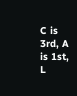C is 3rd, A is 1st, L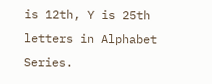is 12th, Y is 25th letters in Alphabet Series.